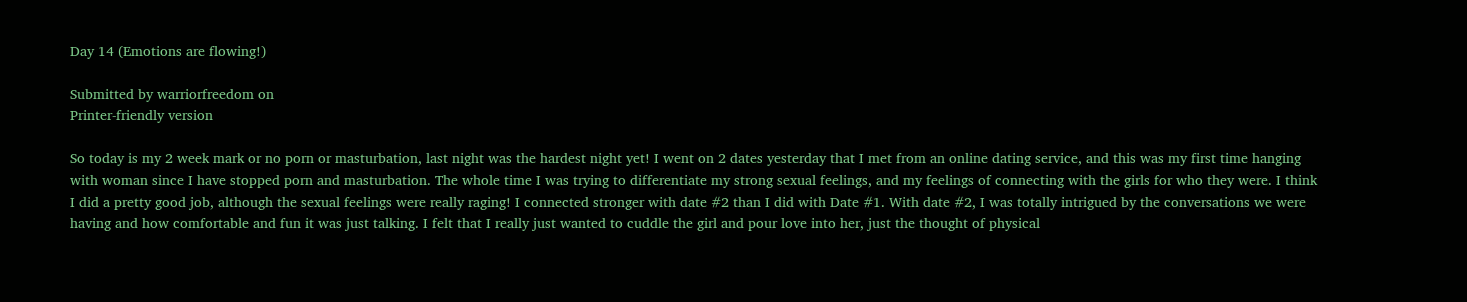Day 14 (Emotions are flowing!)

Submitted by warriorfreedom on
Printer-friendly version

So today is my 2 week mark or no porn or masturbation, last night was the hardest night yet! I went on 2 dates yesterday that I met from an online dating service, and this was my first time hanging with woman since I have stopped porn and masturbation. The whole time I was trying to differentiate my strong sexual feelings, and my feelings of connecting with the girls for who they were. I think I did a pretty good job, although the sexual feelings were really raging! I connected stronger with date #2 than I did with Date #1. With date #2, I was totally intrigued by the conversations we were having and how comfortable and fun it was just talking. I felt that I really just wanted to cuddle the girl and pour love into her, just the thought of physical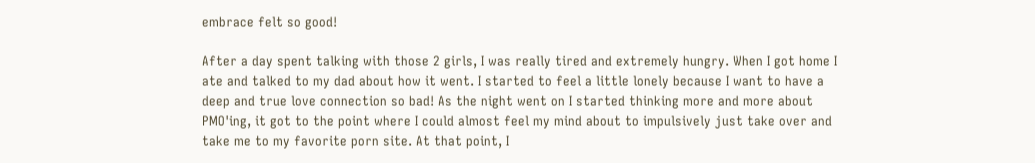embrace felt so good!

After a day spent talking with those 2 girls, I was really tired and extremely hungry. When I got home I ate and talked to my dad about how it went. I started to feel a little lonely because I want to have a deep and true love connection so bad! As the night went on I started thinking more and more about PMO'ing, it got to the point where I could almost feel my mind about to impulsively just take over and take me to my favorite porn site. At that point, I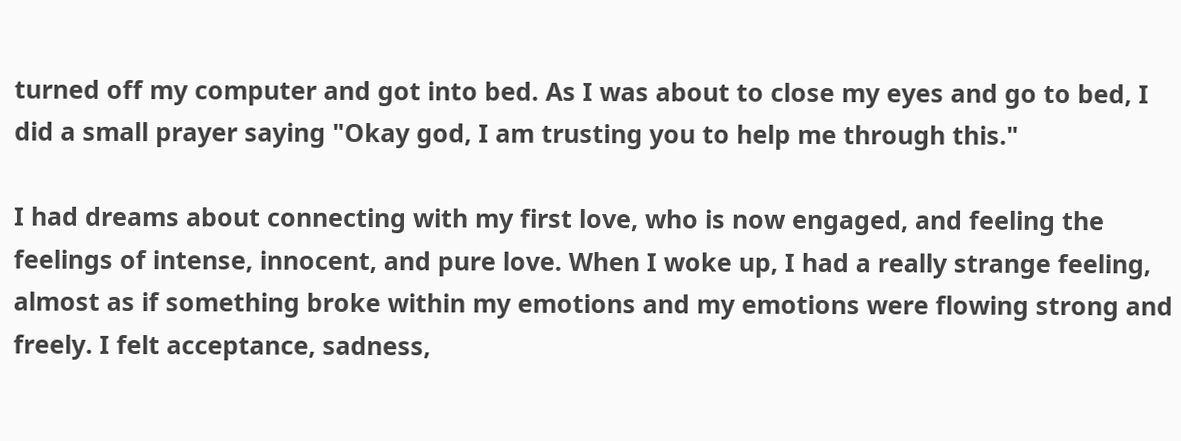turned off my computer and got into bed. As I was about to close my eyes and go to bed, I did a small prayer saying "Okay god, I am trusting you to help me through this."

I had dreams about connecting with my first love, who is now engaged, and feeling the feelings of intense, innocent, and pure love. When I woke up, I had a really strange feeling, almost as if something broke within my emotions and my emotions were flowing strong and freely. I felt acceptance, sadness,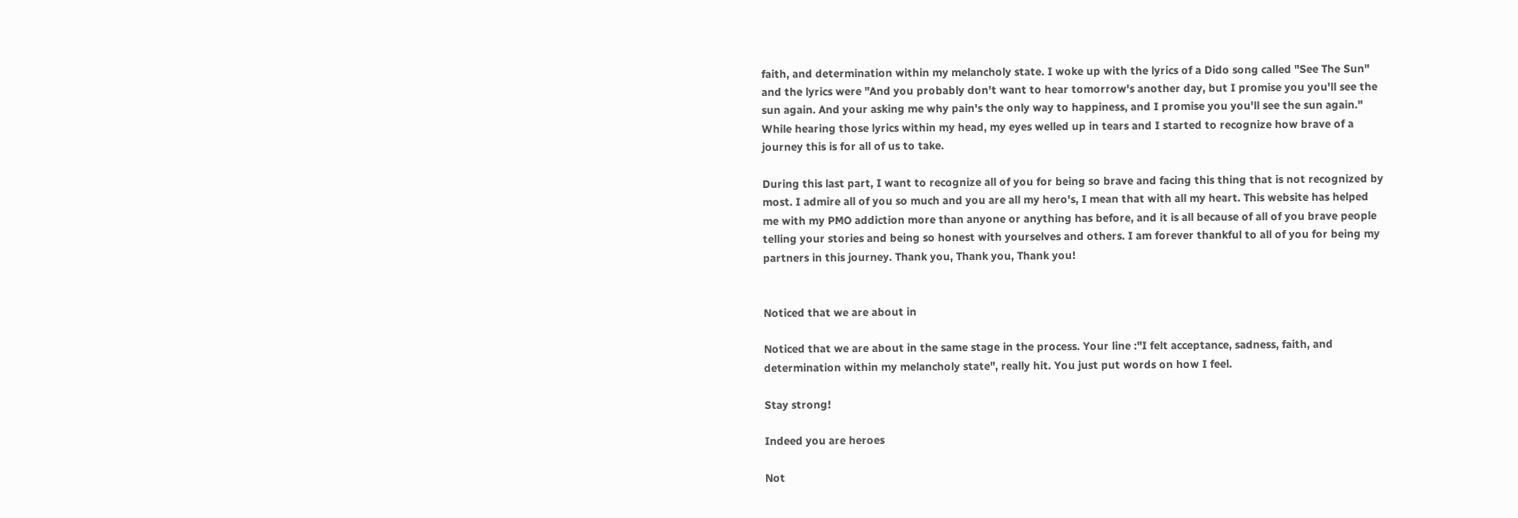faith, and determination within my melancholy state. I woke up with the lyrics of a Dido song called "See The Sun" and the lyrics were "And you probably don't want to hear tomorrow's another day, but I promise you you'll see the sun again. And your asking me why pain's the only way to happiness, and I promise you you'll see the sun again." While hearing those lyrics within my head, my eyes welled up in tears and I started to recognize how brave of a journey this is for all of us to take.

During this last part, I want to recognize all of you for being so brave and facing this thing that is not recognized by most. I admire all of you so much and you are all my hero's, I mean that with all my heart. This website has helped me with my PMO addiction more than anyone or anything has before, and it is all because of all of you brave people telling your stories and being so honest with yourselves and others. I am forever thankful to all of you for being my partners in this journey. Thank you, Thank you, Thank you!


Noticed that we are about in

Noticed that we are about in the same stage in the process. Your line :"I felt acceptance, sadness, faith, and determination within my melancholy state", really hit. You just put words on how I feel.

Stay strong!

Indeed you are heroes

Not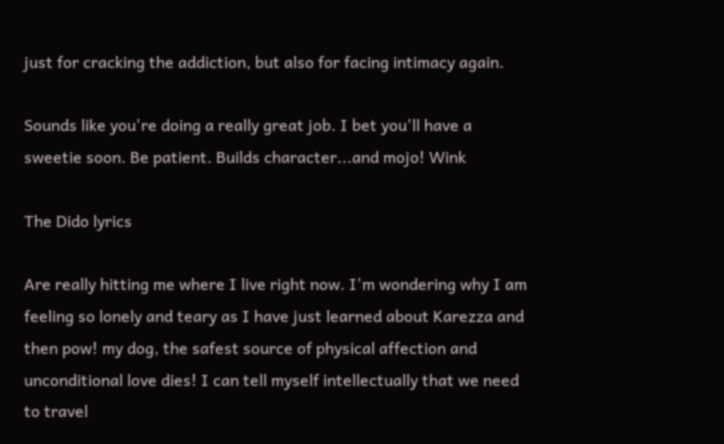just for cracking the addiction, but also for facing intimacy again.

Sounds like you're doing a really great job. I bet you'll have a sweetie soon. Be patient. Builds character...and mojo! Wink

The Dido lyrics

Are really hitting me where I live right now. I'm wondering why I am feeling so lonely and teary as I have just learned about Karezza and then pow! my dog, the safest source of physical affection and unconditional love dies! I can tell myself intellectually that we need to travel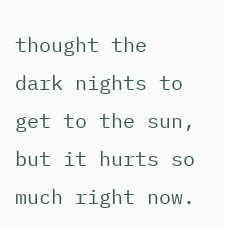thought the dark nights to get to the sun, but it hurts so much right now.